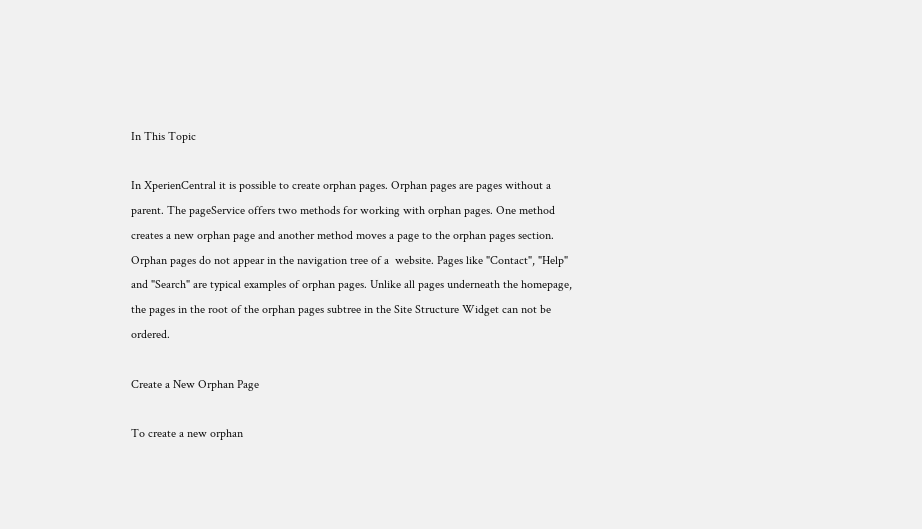In This Topic

In XperienCentral it is possible to create orphan pages. Orphan pages are pages without a parent. The pageService offers two methods for working with orphan pages. One method creates a new orphan page and another method moves a page to the orphan pages section. Orphan pages do not appear in the navigation tree of a  website. Pages like "Contact", "Help" and "Search" are typical examples of orphan pages. Unlike all pages underneath the homepage, the pages in the root of the orphan pages subtree in the Site Structure Widget can not be ordered.

Create a New Orphan Page

To create a new orphan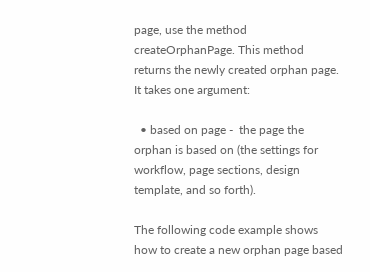page, use the method createOrphanPage. This method returns the newly created orphan page. It takes one argument:

  • based on page -  the page the orphan is based on (the settings for workflow, page sections, design template, and so forth).

The following code example shows how to create a new orphan page based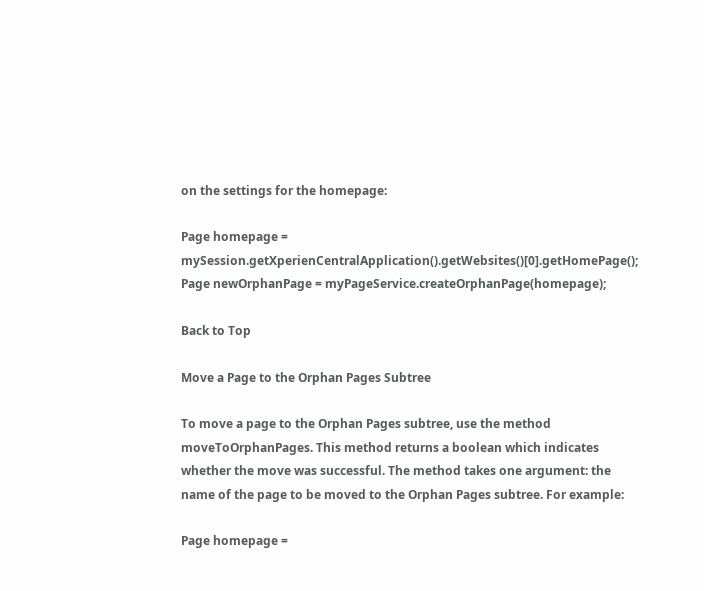on the settings for the homepage:

Page homepage = mySession.getXperienCentralApplication().getWebsites()[0].getHomePage();
Page newOrphanPage = myPageService.createOrphanPage(homepage);

Back to Top

Move a Page to the Orphan Pages Subtree

To move a page to the Orphan Pages subtree, use the method moveToOrphanPages. This method returns a boolean which indicates whether the move was successful. The method takes one argument: the name of the page to be moved to the Orphan Pages subtree. For example:

Page homepage =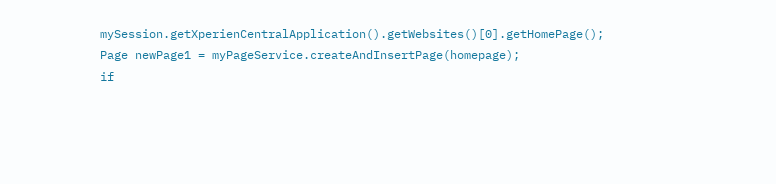mySession.getXperienCentralApplication().getWebsites()[0].getHomePage();
Page newPage1 = myPageService.createAndInsertPage(homepage);
if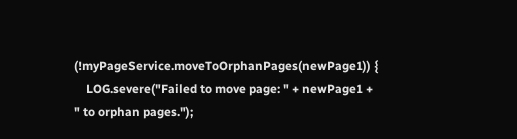(!myPageService.moveToOrphanPages(newPage1)) {
    LOG.severe("Failed to move page: " + newPage1 + " to orphan pages.");